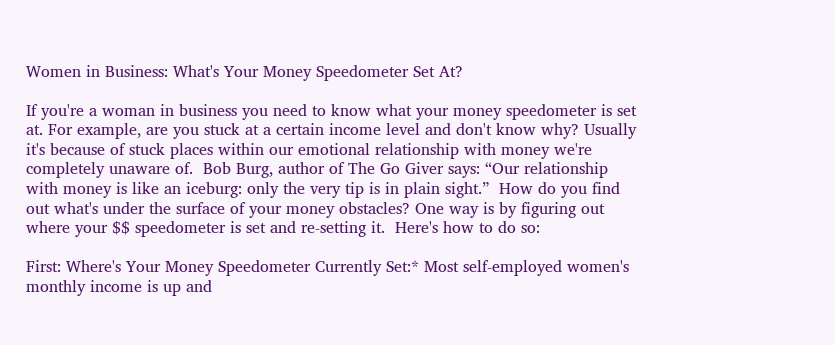Women in Business: What's Your Money Speedometer Set At?

If you're a woman in business you need to know what your money speedometer is set at. For example, are you stuck at a certain income level and don't know why? Usually it's because of stuck places within our emotional relationship with money we're completely unaware of.  Bob Burg, author of The Go Giver says: “Our relationship with money is like an iceburg: only the very tip is in plain sight.”  How do you find out what's under the surface of your money obstacles? One way is by figuring out where your $$ speedometer is set and re-setting it.  Here's how to do so:

First: Where's Your Money Speedometer Currently Set:* Most self-employed women's monthly income is up and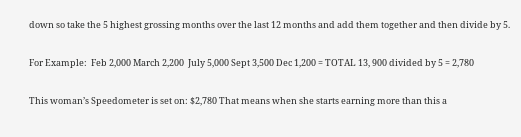down so take the 5 highest grossing months over the last 12 months and add them together and then divide by 5.

For Example:  Feb 2,000 March 2,200  July 5,000 Sept 3,500 Dec 1,200 = TOTAL 13, 900 divided by 5 = 2,780

This woman’s Speedometer is set on: $2,780 That means when she starts earning more than this a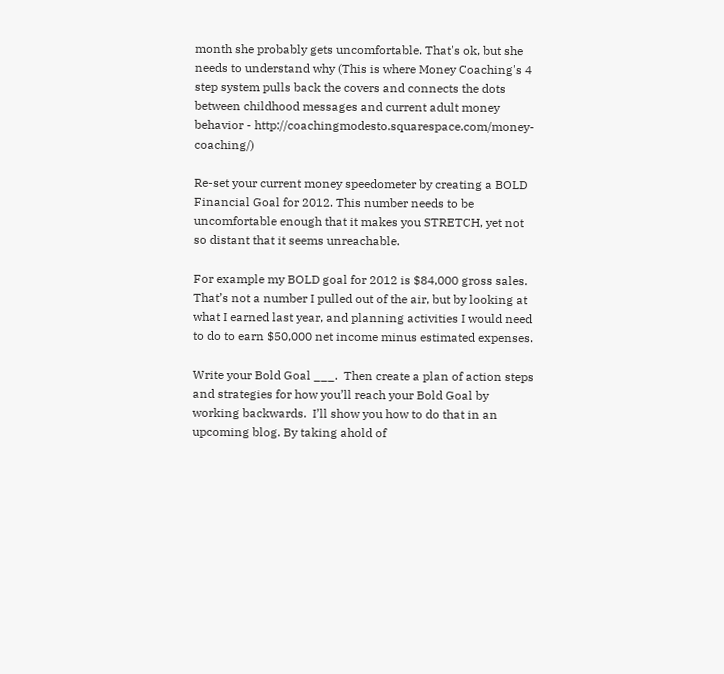month she probably gets uncomfortable. That's ok, but she needs to understand why (This is where Money Coaching's 4 step system pulls back the covers and connects the dots between childhood messages and current adult money behavior - http://coachingmodesto.squarespace.com/money-coaching/)

Re-set your current money speedometer by creating a BOLD Financial Goal for 2012. This number needs to be uncomfortable enough that it makes you STRETCH, yet not so distant that it seems unreachable.

For example my BOLD goal for 2012 is $84,000 gross sales. That’s not a number I pulled out of the air, but by looking at what I earned last year, and planning activities I would need to do to earn $50,000 net income minus estimated expenses.

Write your Bold Goal ___.  Then create a plan of action steps and strategies for how you’ll reach your Bold Goal by working backwards.  I’ll show you how to do that in an upcoming blog. By taking ahold of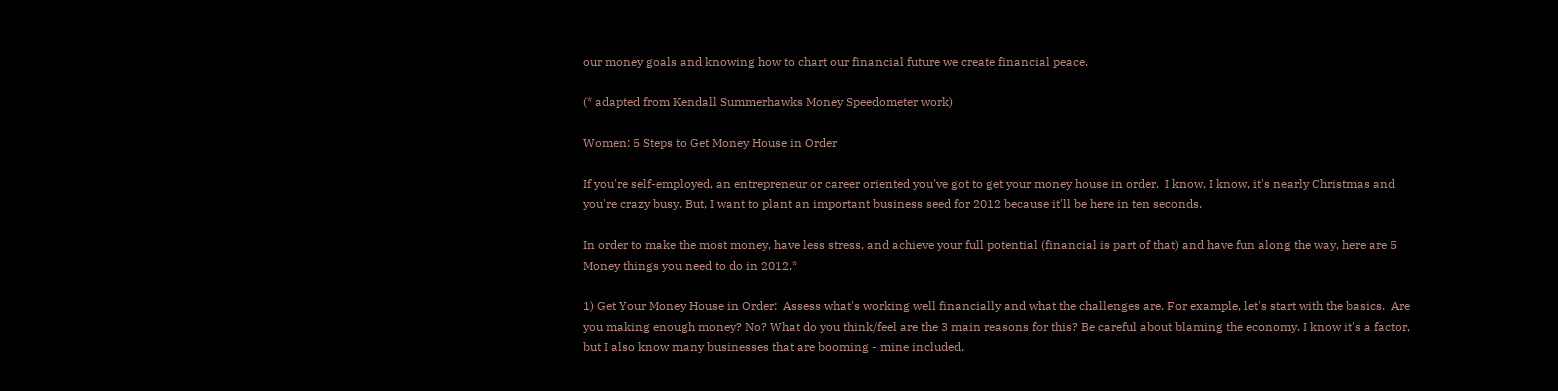our money goals and knowing how to chart our financial future we create financial peace.

(* adapted from Kendall Summerhawks Money Speedometer work)

Women: 5 Steps to Get Money House in Order

If you're self-employed, an entrepreneur or career oriented you've got to get your money house in order.  I know, I know, it's nearly Christmas and you're crazy busy. But, I want to plant an important business seed for 2012 because it'll be here in ten seconds.

In order to make the most money, have less stress, and achieve your full potential (financial is part of that) and have fun along the way, here are 5 Money things you need to do in 2012.*

1) Get Your Money House in Order:  Assess what's working well financially and what the challenges are. For example, let's start with the basics.  Are you making enough money? No? What do you think/feel are the 3 main reasons for this? Be careful about blaming the economy. I know it's a factor, but I also know many businesses that are booming - mine included.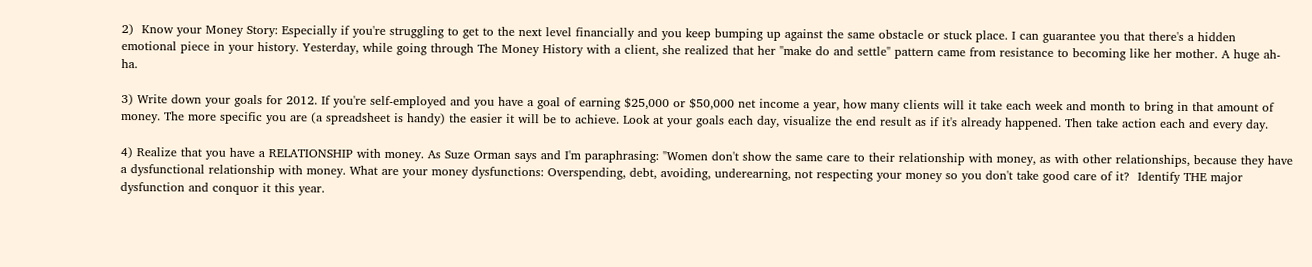2)  Know your Money Story: Especially if you're struggling to get to the next level financially and you keep bumping up against the same obstacle or stuck place. I can guarantee you that there's a hidden emotional piece in your history. Yesterday, while going through The Money History with a client, she realized that her "make do and settle" pattern came from resistance to becoming like her mother. A huge ah-ha.

3) Write down your goals for 2012. If you're self-employed and you have a goal of earning $25,000 or $50,000 net income a year, how many clients will it take each week and month to bring in that amount of money. The more specific you are (a spreadsheet is handy) the easier it will be to achieve. Look at your goals each day, visualize the end result as if it's already happened. Then take action each and every day.

4) Realize that you have a RELATIONSHIP with money. As Suze Orman says and I'm paraphrasing: "Women don't show the same care to their relationship with money, as with other relationships, because they have a dysfunctional relationship with money. What are your money dysfunctions: Overspending, debt, avoiding, underearning, not respecting your money so you don't take good care of it?  Identify THE major dysfunction and conquor it this year.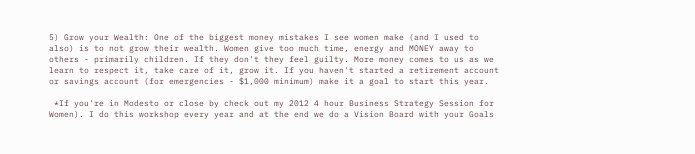5) Grow your Wealth: One of the biggest money mistakes I see women make (and I used to also) is to not grow their wealth. Women give too much time, energy and MONEY away to others - primarily children. If they don't they feel guilty. More money comes to us as we learn to respect it, take care of it, grow it. If you haven't started a retirement account or savings account (for emergencies - $1,000 minimum) make it a goal to start this year.

 *If you're in Modesto or close by check out my 2012 4 hour Business Strategy Session for Women). I do this workshop every year and at the end we do a Vision Board with your Goals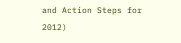and Action Steps for 2012)